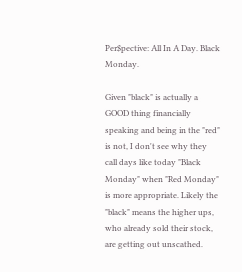Per$pective: All In A Day. Black Monday.

Given "black" is actually a GOOD thing financially speaking and being in the "red" is not, I don't see why they call days like today "Black Monday" when "Red Monday" is more appropriate. Likely the "black" means the higher ups, who already sold their stock, are getting out unscathed.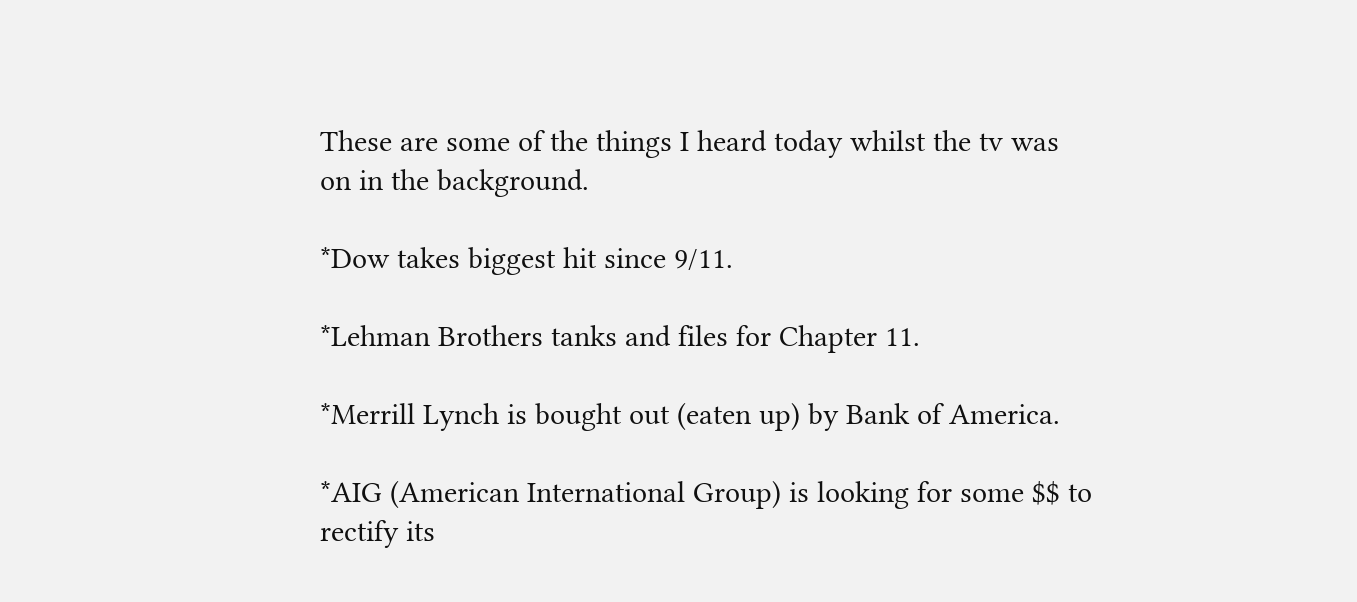These are some of the things I heard today whilst the tv was on in the background.

*Dow takes biggest hit since 9/11.

*Lehman Brothers tanks and files for Chapter 11.

*Merrill Lynch is bought out (eaten up) by Bank of America.

*AIG (American International Group) is looking for some $$ to rectify its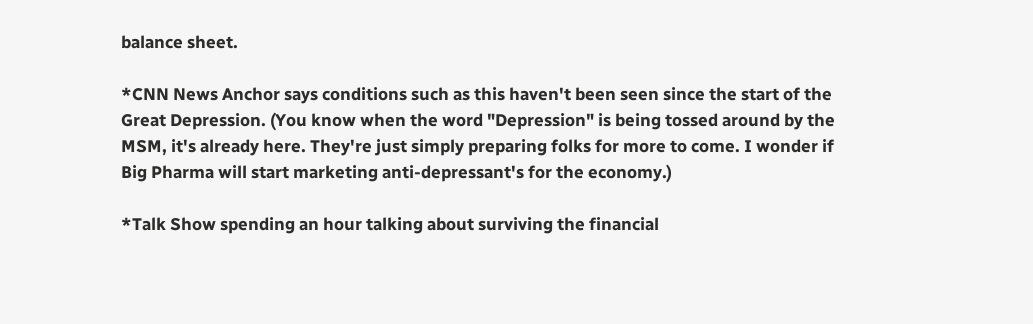balance sheet.

*CNN News Anchor says conditions such as this haven't been seen since the start of the Great Depression. (You know when the word "Depression" is being tossed around by the MSM, it's already here. They're just simply preparing folks for more to come. I wonder if Big Pharma will start marketing anti-depressant's for the economy.)

*Talk Show spending an hour talking about surviving the financial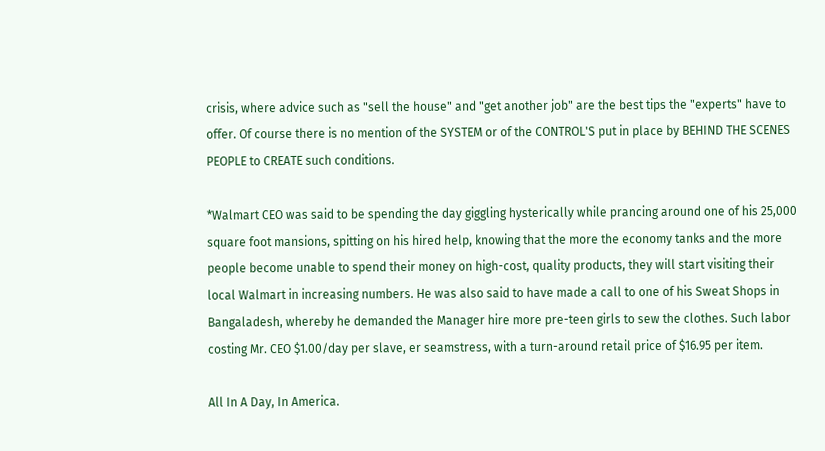crisis, where advice such as "sell the house" and "get another job" are the best tips the "experts" have to offer. Of course there is no mention of the SYSTEM or of the CONTROL'S put in place by BEHIND THE SCENES PEOPLE to CREATE such conditions.

*Walmart CEO was said to be spending the day giggling hysterically while prancing around one of his 25,000 square foot mansions, spitting on his hired help, knowing that the more the economy tanks and the more people become unable to spend their money on high-cost, quality products, they will start visiting their local Walmart in increasing numbers. He was also said to have made a call to one of his Sweat Shops in Bangaladesh, whereby he demanded the Manager hire more pre-teen girls to sew the clothes. Such labor costing Mr. CEO $1.00/day per slave, er seamstress, with a turn-around retail price of $16.95 per item.

All In A Day, In America.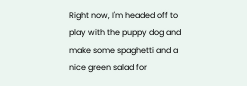Right now, I'm headed off to play with the puppy dog and make some spaghetti and a nice green salad for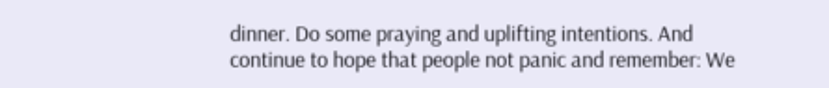dinner. Do some praying and uplifting intentions. And continue to hope that people not panic and remember: We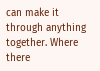can make it through anything together. Where there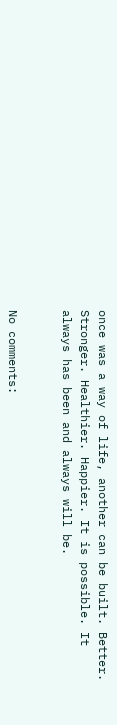once was a way of life, another can be built. Better. Stronger. Healthier. Happier. It is possible. It always has been and always will be.


No comments: